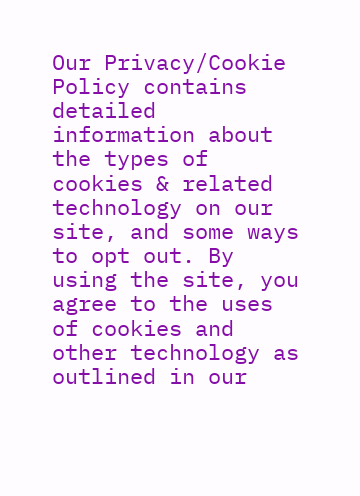Our Privacy/Cookie Policy contains detailed information about the types of cookies & related technology on our site, and some ways to opt out. By using the site, you agree to the uses of cookies and other technology as outlined in our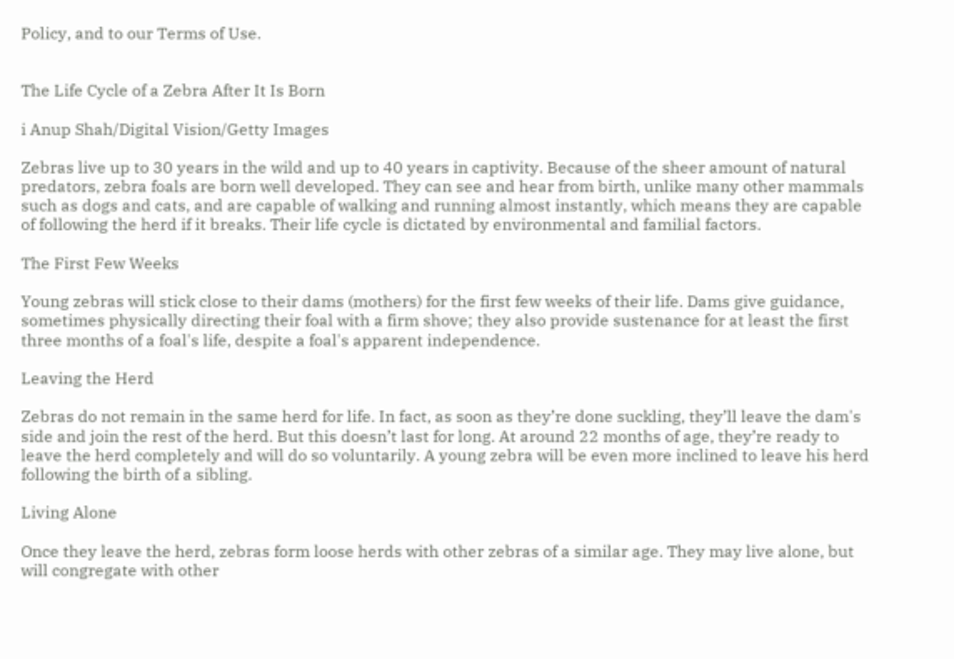Policy, and to our Terms of Use.


The Life Cycle of a Zebra After It Is Born

i Anup Shah/Digital Vision/Getty Images

Zebras live up to 30 years in the wild and up to 40 years in captivity. Because of the sheer amount of natural predators, zebra foals are born well developed. They can see and hear from birth, unlike many other mammals such as dogs and cats, and are capable of walking and running almost instantly, which means they are capable of following the herd if it breaks. Their life cycle is dictated by environmental and familial factors.

The First Few Weeks

Young zebras will stick close to their dams (mothers) for the first few weeks of their life. Dams give guidance, sometimes physically directing their foal with a firm shove; they also provide sustenance for at least the first three months of a foal's life, despite a foal's apparent independence.

Leaving the Herd

Zebras do not remain in the same herd for life. In fact, as soon as they’re done suckling, they’ll leave the dam's side and join the rest of the herd. But this doesn’t last for long. At around 22 months of age, they’re ready to leave the herd completely and will do so voluntarily. A young zebra will be even more inclined to leave his herd following the birth of a sibling.

Living Alone

Once they leave the herd, zebras form loose herds with other zebras of a similar age. They may live alone, but will congregate with other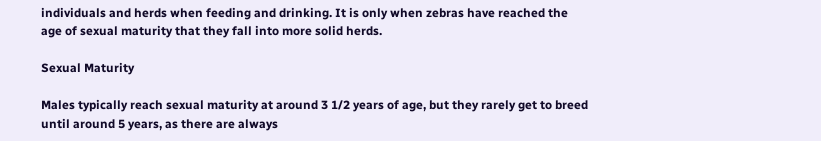individuals and herds when feeding and drinking. It is only when zebras have reached the age of sexual maturity that they fall into more solid herds.

Sexual Maturity

Males typically reach sexual maturity at around 3 1/2 years of age, but they rarely get to breed until around 5 years, as there are always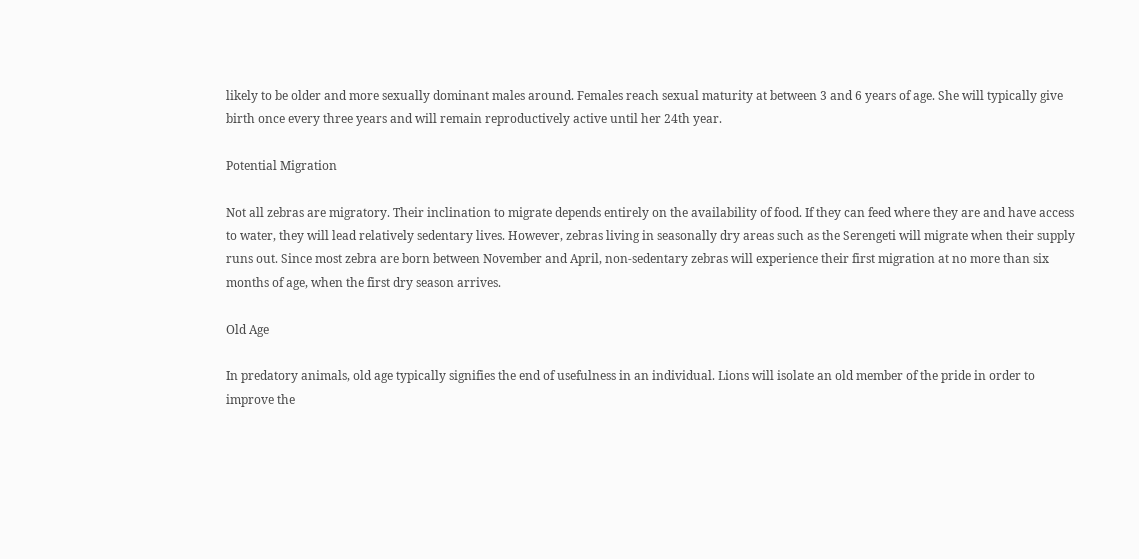likely to be older and more sexually dominant males around. Females reach sexual maturity at between 3 and 6 years of age. She will typically give birth once every three years and will remain reproductively active until her 24th year.

Potential Migration

Not all zebras are migratory. Their inclination to migrate depends entirely on the availability of food. If they can feed where they are and have access to water, they will lead relatively sedentary lives. However, zebras living in seasonally dry areas such as the Serengeti will migrate when their supply runs out. Since most zebra are born between November and April, non-sedentary zebras will experience their first migration at no more than six months of age, when the first dry season arrives.

Old Age

In predatory animals, old age typically signifies the end of usefulness in an individual. Lions will isolate an old member of the pride in order to improve the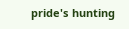pride's hunting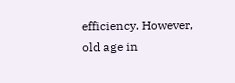efficiency. However, old age in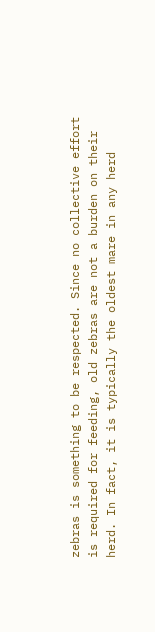zebras is something to be respected. Since no collective effort is required for feeding, old zebras are not a burden on their herd. In fact, it is typically the oldest mare in any herd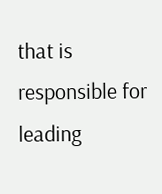that is responsible for leading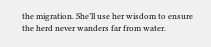the migration. She’ll use her wisdom to ensure the herd never wanders far from water.